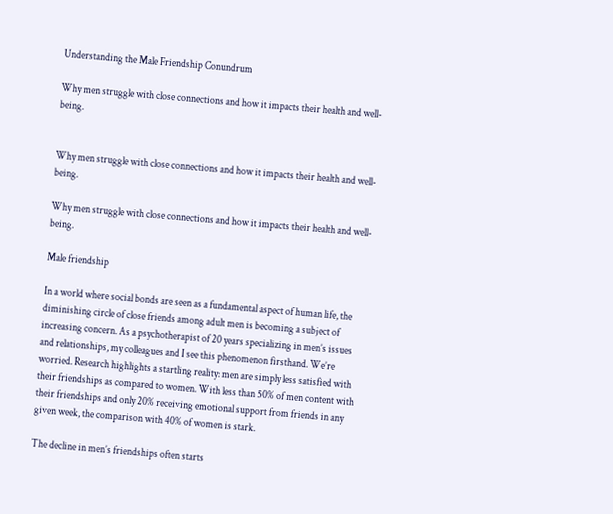Understanding the Male Friendship Conundrum

Why men struggle with close connections and how it impacts their health and well-being.


Why men struggle with close connections and how it impacts their health and well-being.

Why men struggle with close connections and how it impacts their health and well-being.

Male friendship

In a world where social bonds are seen as a fundamental aspect of human life, the diminishing circle of close friends among adult men is becoming a subject of increasing concern. As a psychotherapist of 20 years specializing in men’s issues and relationships, my colleagues and I see this phenomenon firsthand. We’re worried. Research highlights a startling reality: men are simply less satisfied with their friendships as compared to women. With less than 50% of men content with their friendships and only 20% receiving emotional support from friends in any given week, the comparison with 40% of women is stark.

The decline in men’s friendships often starts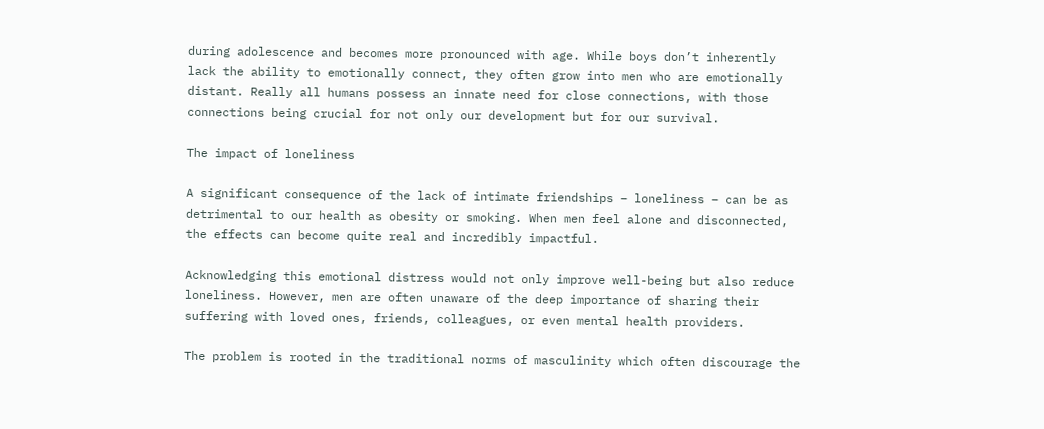during adolescence and becomes more pronounced with age. While boys don’t inherently lack the ability to emotionally connect, they often grow into men who are emotionally distant. Really all humans possess an innate need for close connections, with those connections being crucial for not only our development but for our survival.

The impact of loneliness

A significant consequence of the lack of intimate friendships – loneliness – can be as detrimental to our health as obesity or smoking. When men feel alone and disconnected, the effects can become quite real and incredibly impactful.

Acknowledging this emotional distress would not only improve well-being but also reduce loneliness. However, men are often unaware of the deep importance of sharing their suffering with loved ones, friends, colleagues, or even mental health providers.

The problem is rooted in the traditional norms of masculinity which often discourage the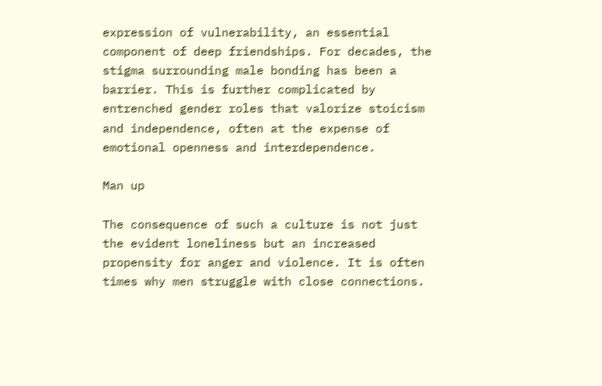expression of vulnerability, an essential component of deep friendships. For decades, the stigma surrounding male bonding has been a barrier. This is further complicated by entrenched gender roles that valorize stoicism and independence, often at the expense of emotional openness and interdependence.

Man up

The consequence of such a culture is not just the evident loneliness but an increased propensity for anger and violence. It is often times why men struggle with close connections.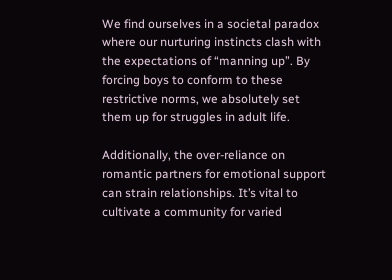We find ourselves in a societal paradox where our nurturing instincts clash with the expectations of “manning up”. By forcing boys to conform to these restrictive norms, we absolutely set them up for struggles in adult life.

Additionally, the over-reliance on romantic partners for emotional support can strain relationships. It’s vital to cultivate a community for varied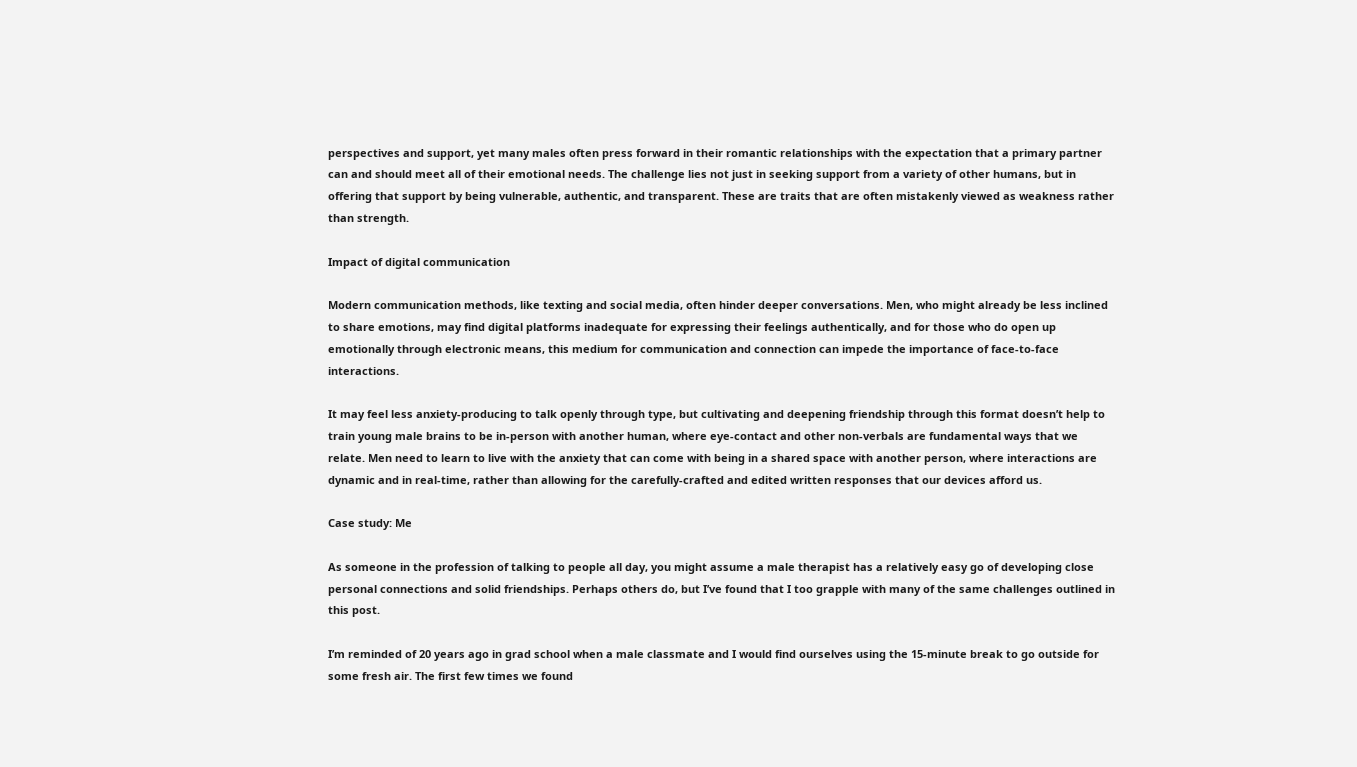perspectives and support, yet many males often press forward in their romantic relationships with the expectation that a primary partner can and should meet all of their emotional needs. The challenge lies not just in seeking support from a variety of other humans, but in offering that support by being vulnerable, authentic, and transparent. These are traits that are often mistakenly viewed as weakness rather than strength.

Impact of digital communication

Modern communication methods, like texting and social media, often hinder deeper conversations. Men, who might already be less inclined to share emotions, may find digital platforms inadequate for expressing their feelings authentically, and for those who do open up emotionally through electronic means, this medium for communication and connection can impede the importance of face-to-face interactions.

It may feel less anxiety-producing to talk openly through type, but cultivating and deepening friendship through this format doesn’t help to train young male brains to be in-person with another human, where eye-contact and other non-verbals are fundamental ways that we relate. Men need to learn to live with the anxiety that can come with being in a shared space with another person, where interactions are dynamic and in real-time, rather than allowing for the carefully-crafted and edited written responses that our devices afford us.

Case study: Me

As someone in the profession of talking to people all day, you might assume a male therapist has a relatively easy go of developing close personal connections and solid friendships. Perhaps others do, but I’ve found that I too grapple with many of the same challenges outlined in this post.

I’m reminded of 20 years ago in grad school when a male classmate and I would find ourselves using the 15-minute break to go outside for some fresh air. The first few times we found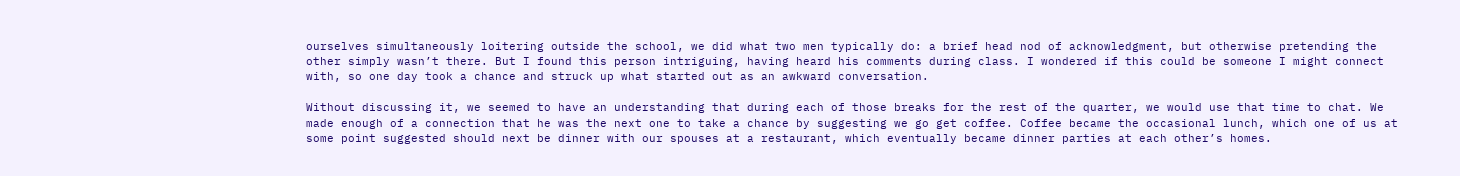ourselves simultaneously loitering outside the school, we did what two men typically do: a brief head nod of acknowledgment, but otherwise pretending the other simply wasn’t there. But I found this person intriguing, having heard his comments during class. I wondered if this could be someone I might connect with, so one day took a chance and struck up what started out as an awkward conversation.

Without discussing it, we seemed to have an understanding that during each of those breaks for the rest of the quarter, we would use that time to chat. We made enough of a connection that he was the next one to take a chance by suggesting we go get coffee. Coffee became the occasional lunch, which one of us at some point suggested should next be dinner with our spouses at a restaurant, which eventually became dinner parties at each other’s homes.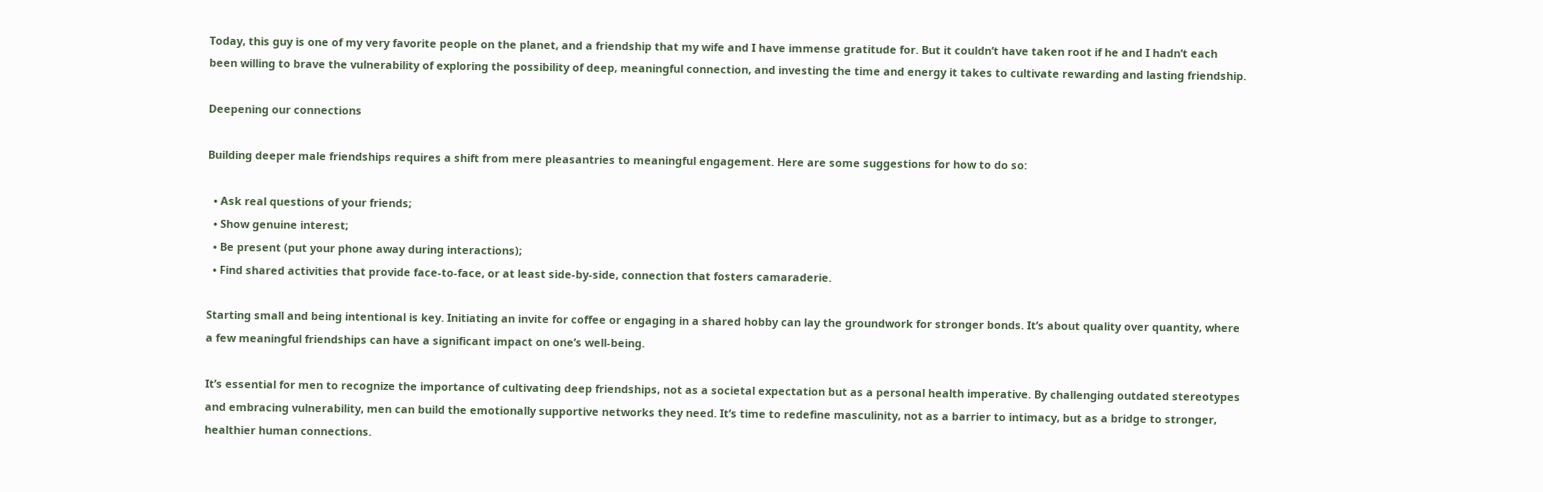Today, this guy is one of my very favorite people on the planet, and a friendship that my wife and I have immense gratitude for. But it couldn’t have taken root if he and I hadn’t each been willing to brave the vulnerability of exploring the possibility of deep, meaningful connection, and investing the time and energy it takes to cultivate rewarding and lasting friendship.

Deepening our connections

Building deeper male friendships requires a shift from mere pleasantries to meaningful engagement. Here are some suggestions for how to do so:

  • Ask real questions of your friends;
  • Show genuine interest;
  • Be present (put your phone away during interactions);
  • Find shared activities that provide face-to-face, or at least side-by-side, connection that fosters camaraderie.

Starting small and being intentional is key. Initiating an invite for coffee or engaging in a shared hobby can lay the groundwork for stronger bonds. It’s about quality over quantity, where a few meaningful friendships can have a significant impact on one’s well-being.

It’s essential for men to recognize the importance of cultivating deep friendships, not as a societal expectation but as a personal health imperative. By challenging outdated stereotypes and embracing vulnerability, men can build the emotionally supportive networks they need. It’s time to redefine masculinity, not as a barrier to intimacy, but as a bridge to stronger, healthier human connections.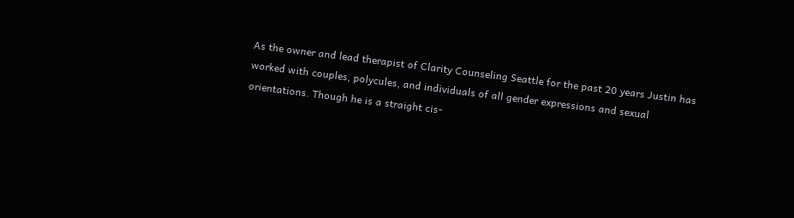As the owner and lead therapist of Clarity Counseling Seattle for the past 20 years Justin has worked with couples, polycules, and individuals of all gender expressions and sexual orientations. Though he is a straight cis-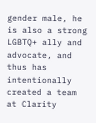gender male, he is also a strong LGBTQ+ ally and advocate, and thus has intentionally created a team at Clarity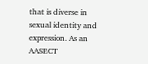that is diverse in sexual identity and expression. As an AASECT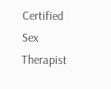Certified Sex Therapist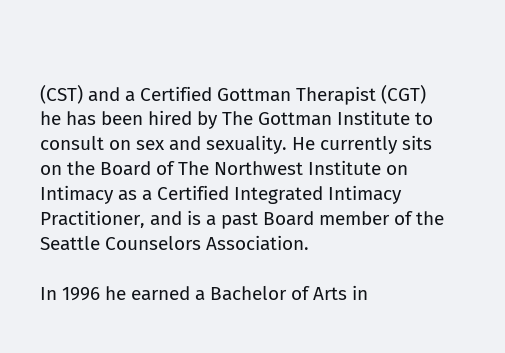(CST) and a Certified Gottman Therapist (CGT)  he has been hired by The Gottman Institute to consult on sex and sexuality. He currently sits on the Board of The Northwest Institute on Intimacy as a Certified Integrated Intimacy Practitioner, and is a past Board member of the Seattle Counselors Association.

In 1996 he earned a Bachelor of Arts in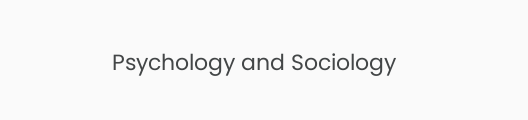Psychology and Sociology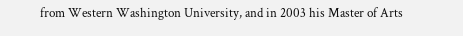from Western Washington University, and in 2003 his Master of Arts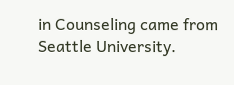in Counseling came from Seattle University.